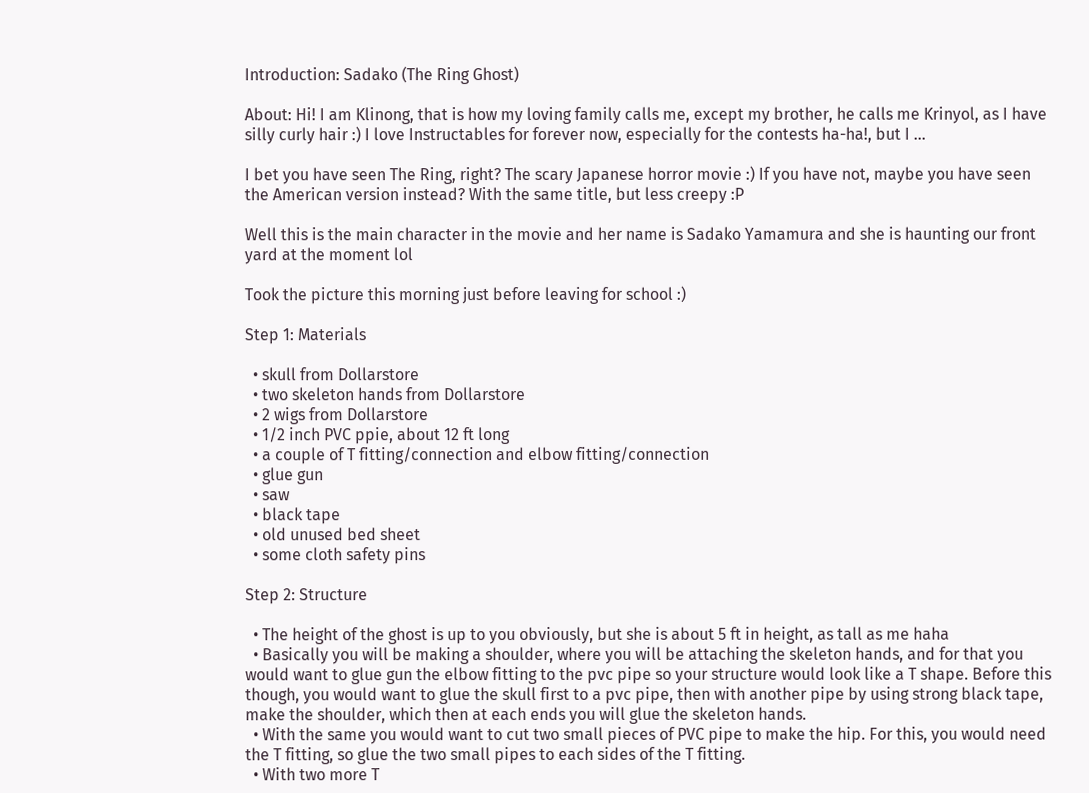Introduction: Sadako (The Ring Ghost)

About: Hi! I am Klinong, that is how my loving family calls me, except my brother, he calls me Krinyol, as I have silly curly hair :) I love Instructables for forever now, especially for the contests ha-ha!, but I …

I bet you have seen The Ring, right? The scary Japanese horror movie :) If you have not, maybe you have seen the American version instead? With the same title, but less creepy :P

Well this is the main character in the movie and her name is Sadako Yamamura and she is haunting our front yard at the moment lol

Took the picture this morning just before leaving for school :)

Step 1: Materials

  • skull from Dollarstore
  • two skeleton hands from Dollarstore
  • 2 wigs from Dollarstore
  • 1/2 inch PVC ppie, about 12 ft long
  • a couple of T fitting/connection and elbow fitting/connection
  • glue gun
  • saw
  • black tape
  • old unused bed sheet
  • some cloth safety pins

Step 2: Structure

  • The height of the ghost is up to you obviously, but she is about 5 ft in height, as tall as me haha
  • Basically you will be making a shoulder, where you will be attaching the skeleton hands, and for that you would want to glue gun the elbow fitting to the pvc pipe so your structure would look like a T shape. Before this though, you would want to glue the skull first to a pvc pipe, then with another pipe by using strong black tape, make the shoulder, which then at each ends you will glue the skeleton hands.
  • With the same you would want to cut two small pieces of PVC pipe to make the hip. For this, you would need the T fitting, so glue the two small pipes to each sides of the T fitting.
  • With two more T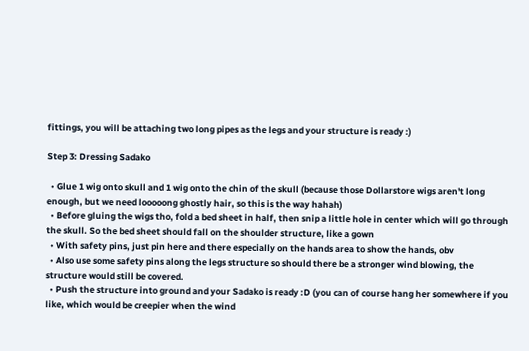fittings, you will be attaching two long pipes as the legs and your structure is ready :)

Step 3: Dressing Sadako

  • Glue 1 wig onto skull and 1 wig onto the chin of the skull (because those Dollarstore wigs aren't long enough, but we need looooong ghostly hair, so this is the way hahah)
  • Before gluing the wigs tho, fold a bed sheet in half, then snip a little hole in center which will go through the skull. So the bed sheet should fall on the shoulder structure, like a gown
  • With safety pins, just pin here and there especially on the hands area to show the hands, obv
  • Also use some safety pins along the legs structure so should there be a stronger wind blowing, the structure would still be covered.
  • Push the structure into ground and your Sadako is ready :D (you can of course hang her somewhere if you like, which would be creepier when the wind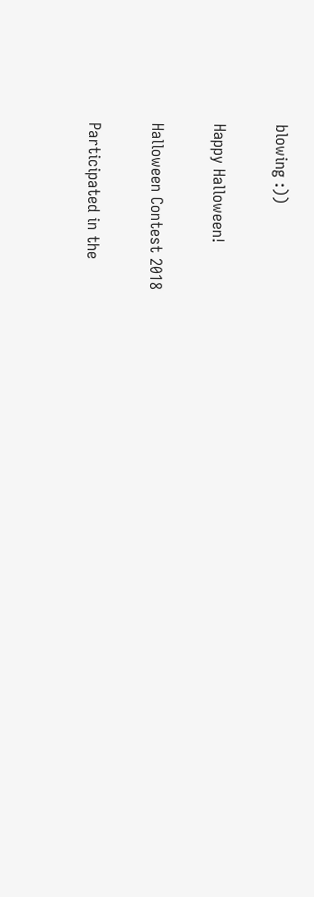blowing :))

Happy Halloween!

Halloween Contest 2018

Participated in the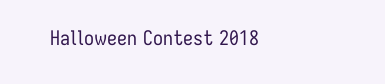Halloween Contest 2018